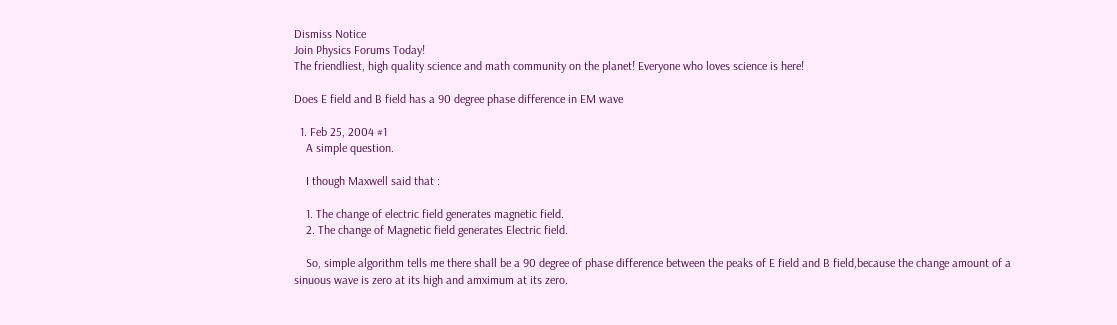Dismiss Notice
Join Physics Forums Today!
The friendliest, high quality science and math community on the planet! Everyone who loves science is here!

Does E field and B field has a 90 degree phase difference in EM wave

  1. Feb 25, 2004 #1
    A simple question.

    I though Maxwell said that :

    1. The change of electric field generates magnetic field.
    2. The change of Magnetic field generates Electric field.

    So, simple algorithm tells me there shall be a 90 degree of phase difference between the peaks of E field and B field,because the change amount of a sinuous wave is zero at its high and amximum at its zero.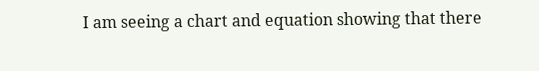I am seeing a chart and equation showing that there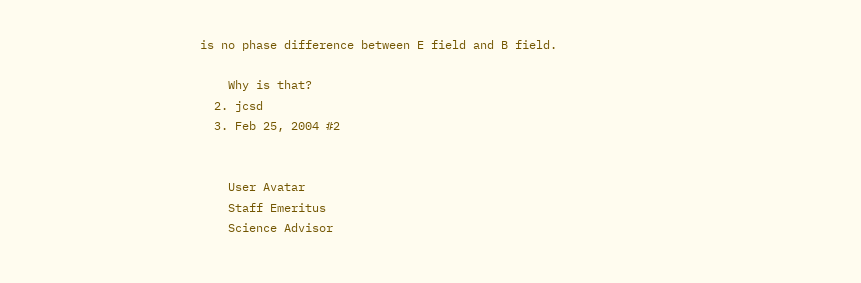is no phase difference between E field and B field.

    Why is that?
  2. jcsd
  3. Feb 25, 2004 #2


    User Avatar
    Staff Emeritus
    Science Advisor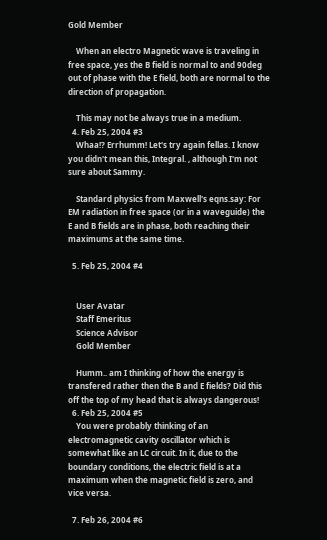Gold Member

    When an electro Magnetic wave is traveling in free space, yes the B field is normal to and 90deg out of phase with the E field, both are normal to the direction of propagation.

    This may not be always true in a medium.
  4. Feb 25, 2004 #3
    Whaa!? Errhumm! Let's try again fellas. I know you didn't mean this, Integral. , although I'm not sure about Sammy.

    Standard physics from Maxwell's eqns.say: For EM radiation in free space (or in a waveguide) the E and B fields are in phase, both reaching their maximums at the same time.

  5. Feb 25, 2004 #4


    User Avatar
    Staff Emeritus
    Science Advisor
    Gold Member

    Humm.. am I thinking of how the energy is transfered rather then the B and E fields? Did this off the top of my head that is always dangerous!
  6. Feb 25, 2004 #5
    You were probably thinking of an electromagnetic cavity oscillator which is somewhat like an LC circuit. In it, due to the boundary conditions, the electric field is at a maximum when the magnetic field is zero, and vice versa.

  7. Feb 26, 2004 #6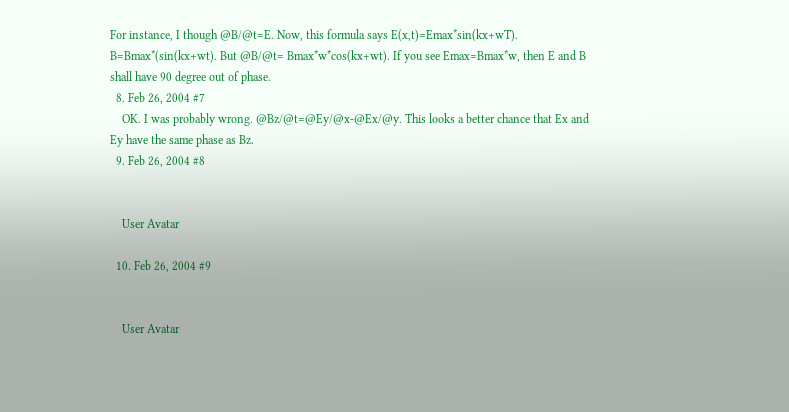For instance, I though @B/@t=E. Now, this formula says E(x,t)=Emax*sin(kx+wT). B=Bmax*(sin(kx+wt). But @B/@t= Bmax*w*cos(kx+wt). If you see Emax=Bmax*w, then E and B shall have 90 degree out of phase.
  8. Feb 26, 2004 #7
    OK. I was probably wrong. @Bz/@t=@Ey/@x-@Ex/@y. This looks a better chance that Ex and Ey have the same phase as Bz.
  9. Feb 26, 2004 #8


    User Avatar

  10. Feb 26, 2004 #9


    User Avatar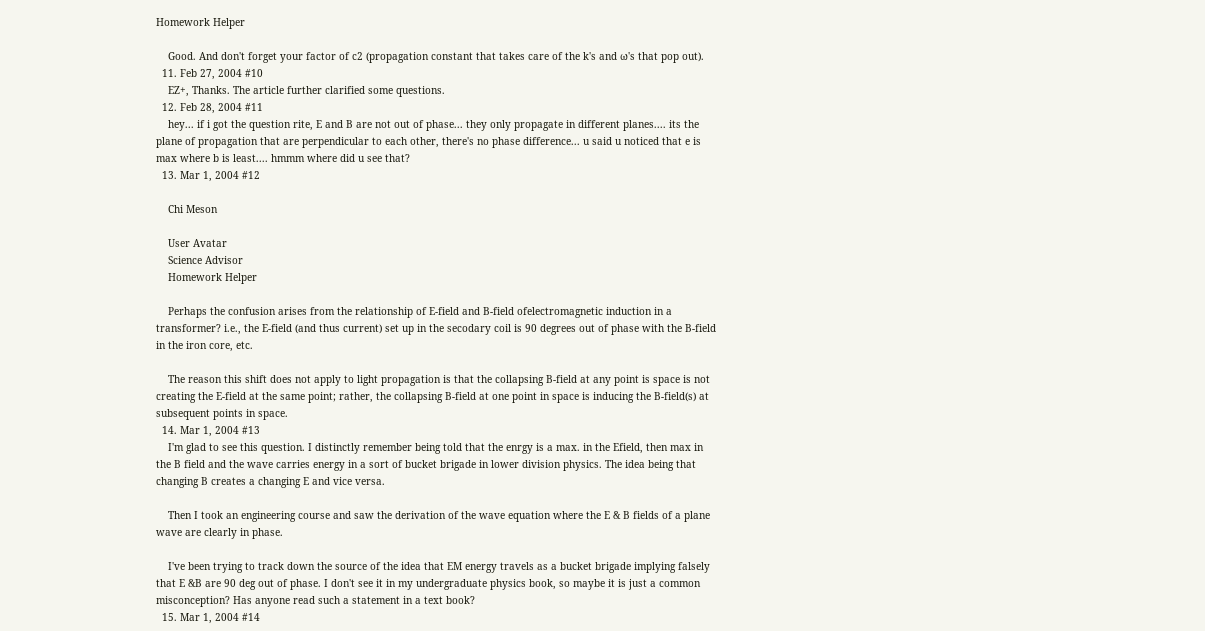Homework Helper

    Good. And don't forget your factor of c2 (propagation constant that takes care of the k's and ω's that pop out).
  11. Feb 27, 2004 #10
    EZ+, Thanks. The article further clarified some questions.
  12. Feb 28, 2004 #11
    hey... if i got the question rite, E and B are not out of phase... they only propagate in different planes.... its the plane of propagation that are perpendicular to each other, there's no phase difference... u said u noticed that e is max where b is least.... hmmm where did u see that?
  13. Mar 1, 2004 #12

    Chi Meson

    User Avatar
    Science Advisor
    Homework Helper

    Perhaps the confusion arises from the relationship of E-field and B-field ofelectromagnetic induction in a transformer? i.e., the E-field (and thus current) set up in the secodary coil is 90 degrees out of phase with the B-field in the iron core, etc.

    The reason this shift does not apply to light propagation is that the collapsing B-field at any point is space is not creating the E-field at the same point; rather, the collapsing B-field at one point in space is inducing the B-field(s) at subsequent points in space.
  14. Mar 1, 2004 #13
    I'm glad to see this question. I distinctly remember being told that the enrgy is a max. in the Efield, then max in the B field and the wave carries energy in a sort of bucket brigade in lower division physics. The idea being that changing B creates a changing E and vice versa.

    Then I took an engineering course and saw the derivation of the wave equation where the E & B fields of a plane wave are clearly in phase.

    I've been trying to track down the source of the idea that EM energy travels as a bucket brigade implying falsely that E &B are 90 deg out of phase. I don't see it in my undergraduate physics book, so maybe it is just a common misconception? Has anyone read such a statement in a text book?
  15. Mar 1, 2004 #14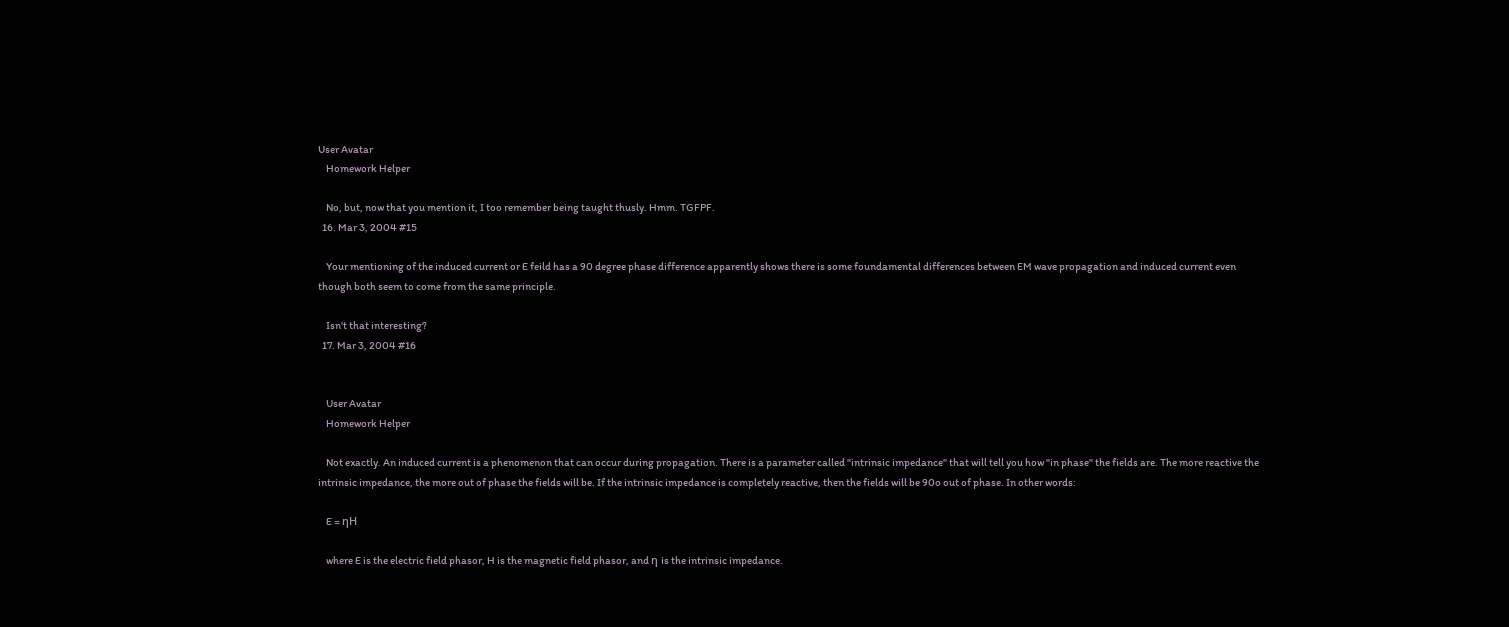User Avatar
    Homework Helper

    No, but, now that you mention it, I too remember being taught thusly. Hmm. TGFPF.
  16. Mar 3, 2004 #15

    Your mentioning of the induced current or E feild has a 90 degree phase difference apparently shows there is some foundamental differences between EM wave propagation and induced current even though both seem to come from the same principle.

    Isn't that interesting?
  17. Mar 3, 2004 #16


    User Avatar
    Homework Helper

    Not exactly. An induced current is a phenomenon that can occur during propagation. There is a parameter called "intrinsic impedance" that will tell you how "in phase" the fields are. The more reactive the intrinsic impedance, the more out of phase the fields will be. If the intrinsic impedance is completely reactive, then the fields will be 90o out of phase. In other words:

    E = ηH

    where E is the electric field phasor, H is the magnetic field phasor, and η is the intrinsic impedance.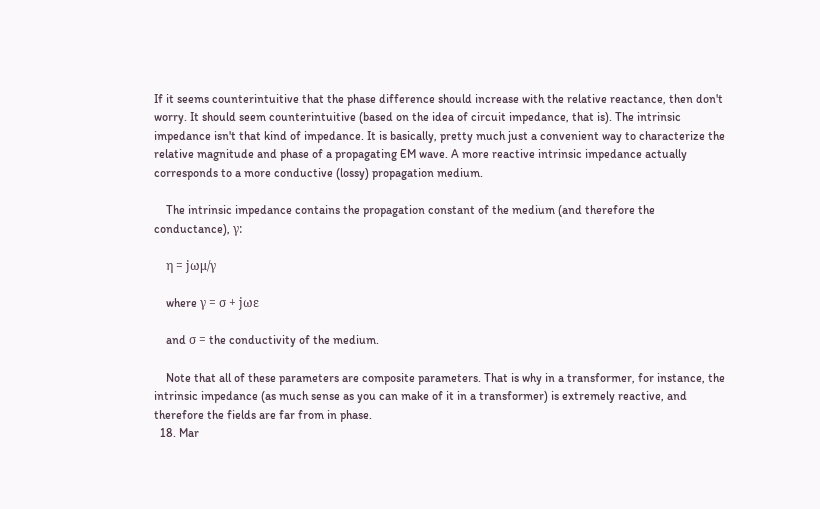If it seems counterintuitive that the phase difference should increase with the relative reactance, then don't worry. It should seem counterintuitive (based on the idea of circuit impedance, that is). The intrinsic impedance isn't that kind of impedance. It is basically, pretty much just a convenient way to characterize the relative magnitude and phase of a propagating EM wave. A more reactive intrinsic impedance actually corresponds to a more conductive (lossy) propagation medium.

    The intrinsic impedance contains the propagation constant of the medium (and therefore the conductance), γ:

    η = jωμ/γ

    where γ = σ + jωε

    and σ = the conductivity of the medium.

    Note that all of these parameters are composite parameters. That is why in a transformer, for instance, the intrinsic impedance (as much sense as you can make of it in a transformer) is extremely reactive, and therefore the fields are far from in phase.
  18. Mar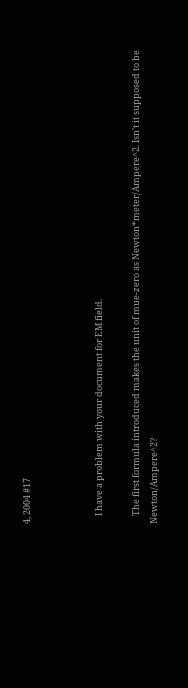4, 2004 #17



    I have a problem with your document for EM field.

    The first formula introduced makes the unit of mue-zero as Newton*meter/Ampere^2. Isn't it supposed to be Newton/Ampere^2?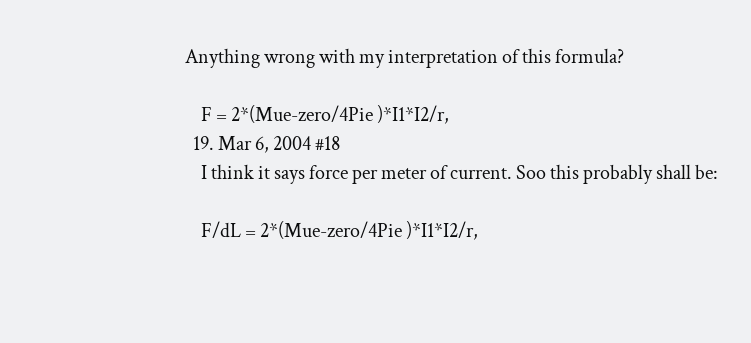Anything wrong with my interpretation of this formula?

    F = 2*(Mue-zero/4Pie )*I1*I2/r,
  19. Mar 6, 2004 #18
    I think it says force per meter of current. Soo this probably shall be:

    F/dL = 2*(Mue-zero/4Pie )*I1*I2/r,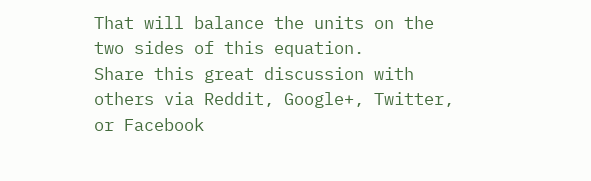That will balance the units on the two sides of this equation.
Share this great discussion with others via Reddit, Google+, Twitter, or Facebook